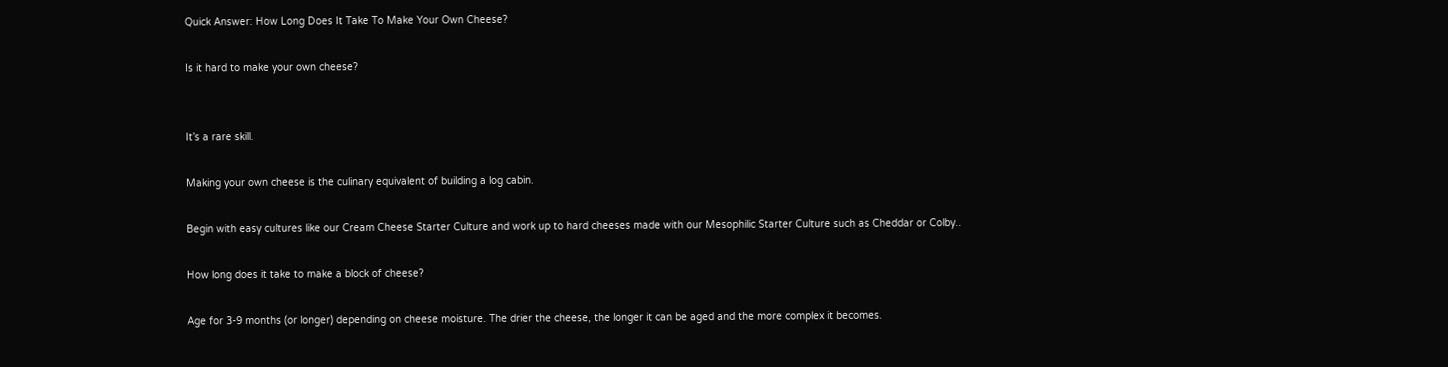Quick Answer: How Long Does It Take To Make Your Own Cheese?

Is it hard to make your own cheese?


It’s a rare skill.

Making your own cheese is the culinary equivalent of building a log cabin.

Begin with easy cultures like our Cream Cheese Starter Culture and work up to hard cheeses made with our Mesophilic Starter Culture such as Cheddar or Colby..

How long does it take to make a block of cheese?

Age for 3-9 months (or longer) depending on cheese moisture. The drier the cheese, the longer it can be aged and the more complex it becomes.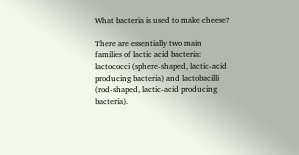What bacteria is used to make cheese?

There are essentially two main families of lactic acid bacteria: lactococci (sphere-shaped, lactic-acid producing bacteria) and lactobacilli (rod-shaped, lactic-acid producing bacteria).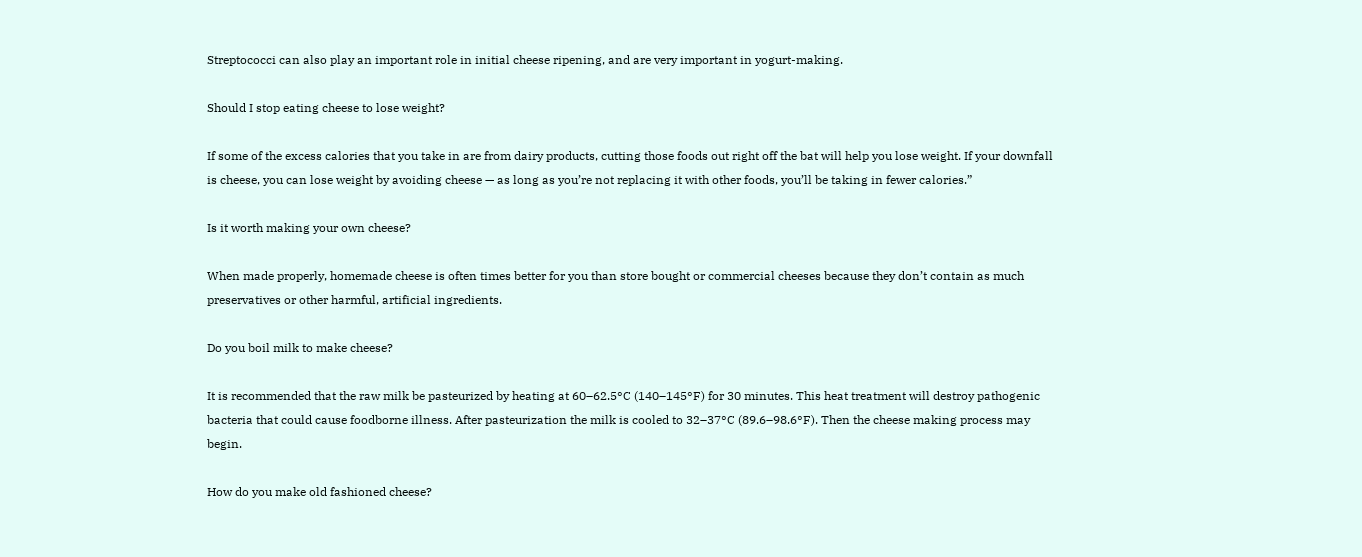Streptococci can also play an important role in initial cheese ripening, and are very important in yogurt-making.

Should I stop eating cheese to lose weight?

If some of the excess calories that you take in are from dairy products, cutting those foods out right off the bat will help you lose weight. If your downfall is cheese, you can lose weight by avoiding cheese — as long as you’re not replacing it with other foods, you’ll be taking in fewer calories.”

Is it worth making your own cheese?

When made properly, homemade cheese is often times better for you than store bought or commercial cheeses because they don’t contain as much preservatives or other harmful, artificial ingredients.

Do you boil milk to make cheese?

It is recommended that the raw milk be pasteurized by heating at 60–62.5°C (140–145°F) for 30 minutes. This heat treatment will destroy pathogenic bacteria that could cause foodborne illness. After pasteurization the milk is cooled to 32–37°C (89.6–98.6°F). Then the cheese making process may begin.

How do you make old fashioned cheese?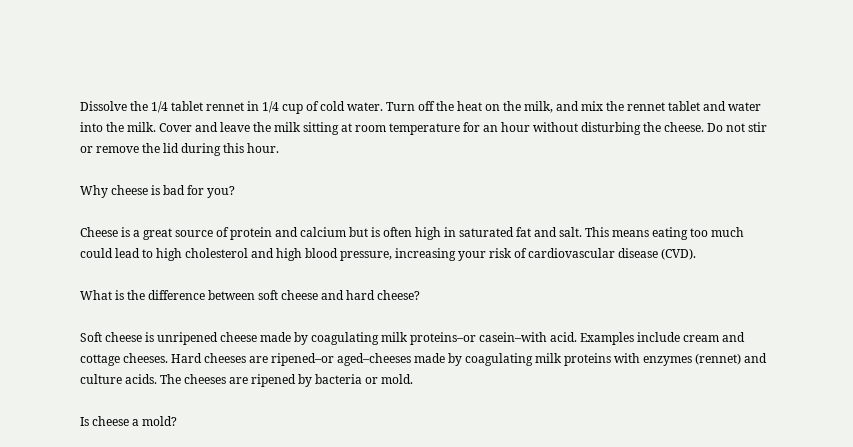Dissolve the 1/4 tablet rennet in 1/4 cup of cold water. Turn off the heat on the milk, and mix the rennet tablet and water into the milk. Cover and leave the milk sitting at room temperature for an hour without disturbing the cheese. Do not stir or remove the lid during this hour.

Why cheese is bad for you?

Cheese is a great source of protein and calcium but is often high in saturated fat and salt. This means eating too much could lead to high cholesterol and high blood pressure, increasing your risk of cardiovascular disease (CVD).

What is the difference between soft cheese and hard cheese?

Soft cheese is unripened cheese made by coagulating milk proteins–or casein–with acid. Examples include cream and cottage cheeses. Hard cheeses are ripened–or aged–cheeses made by coagulating milk proteins with enzymes (rennet) and culture acids. The cheeses are ripened by bacteria or mold.

Is cheese a mold?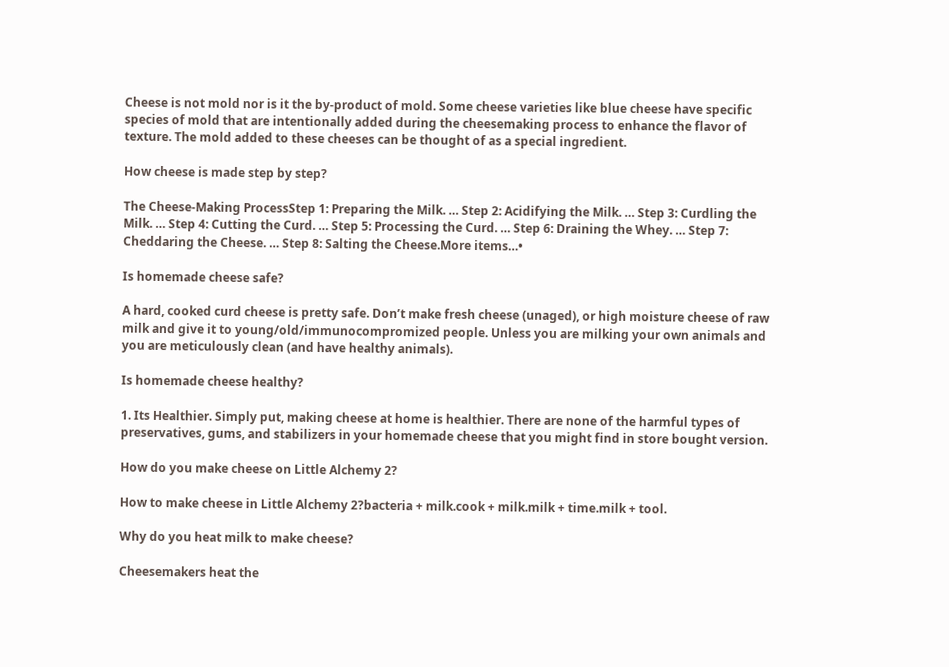Cheese is not mold nor is it the by-product of mold. Some cheese varieties like blue cheese have specific species of mold that are intentionally added during the cheesemaking process to enhance the flavor of texture. The mold added to these cheeses can be thought of as a special ingredient.

How cheese is made step by step?

The Cheese-Making ProcessStep 1: Preparing the Milk. … Step 2: Acidifying the Milk. … Step 3: Curdling the Milk. … Step 4: Cutting the Curd. … Step 5: Processing the Curd. … Step 6: Draining the Whey. … Step 7: Cheddaring the Cheese. … Step 8: Salting the Cheese.More items…•

Is homemade cheese safe?

A hard, cooked curd cheese is pretty safe. Don’t make fresh cheese (unaged), or high moisture cheese of raw milk and give it to young/old/immunocompromized people. Unless you are milking your own animals and you are meticulously clean (and have healthy animals).

Is homemade cheese healthy?

1. Its Healthier. Simply put, making cheese at home is healthier. There are none of the harmful types of preservatives, gums, and stabilizers in your homemade cheese that you might find in store bought version.

How do you make cheese on Little Alchemy 2?

How to make cheese in Little Alchemy 2?bacteria + milk.cook + milk.milk + time.milk + tool.

Why do you heat milk to make cheese?

Cheesemakers heat the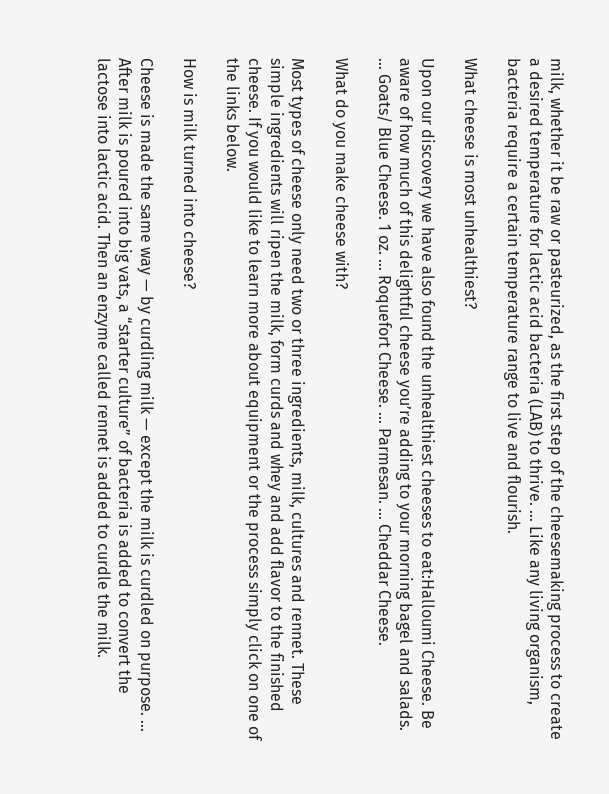milk, whether it be raw or pasteurized, as the first step of the cheesemaking process to create a desired temperature for lactic acid bacteria (LAB) to thrive. … Like any living organism, bacteria require a certain temperature range to live and flourish.

What cheese is most unhealthiest?

Upon our discovery we have also found the unhealthiest cheeses to eat:Halloumi Cheese. Be aware of how much of this delightful cheese you’re adding to your morning bagel and salads. … Goats/ Blue Cheese. 1 oz. … Roquefort Cheese. … Parmesan. … Cheddar Cheese.

What do you make cheese with?

Most types of cheese only need two or three ingredients, milk, cultures and rennet. These simple ingredients will ripen the milk, form curds and whey and add flavor to the finished cheese. If you would like to learn more about equipment or the process simply click on one of the links below.

How is milk turned into cheese?

Cheese is made the same way — by curdling milk — except the milk is curdled on purpose. … After milk is poured into big vats, a “starter culture” of bacteria is added to convert the lactose into lactic acid. Then an enzyme called rennet is added to curdle the milk.